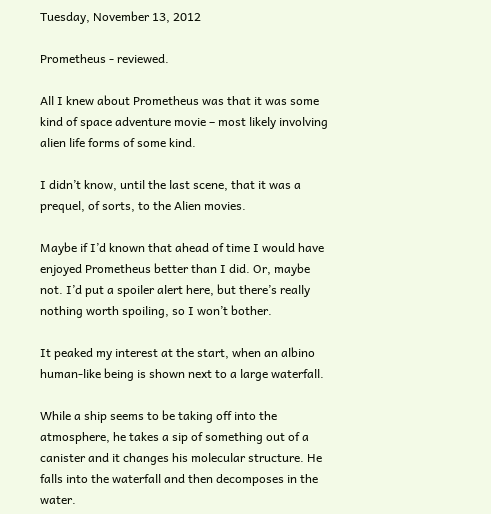Tuesday, November 13, 2012

Prometheus - reviewed.

All I knew about Prometheus was that it was some kind of space adventure movie – most likely involving alien life forms of some kind.

I didn’t know, until the last scene, that it was a prequel, of sorts, to the Alien movies.

Maybe if I’d known that ahead of time I would have enjoyed Prometheus better than I did. Or, maybe not. I’d put a spoiler alert here, but there’s really nothing worth spoiling, so I won’t bother.

It peaked my interest at the start, when an albino human-like being is shown next to a large waterfall.

While a ship seems to be taking off into the atmosphere, he takes a sip of something out of a canister and it changes his molecular structure. He falls into the waterfall and then decomposes in the water.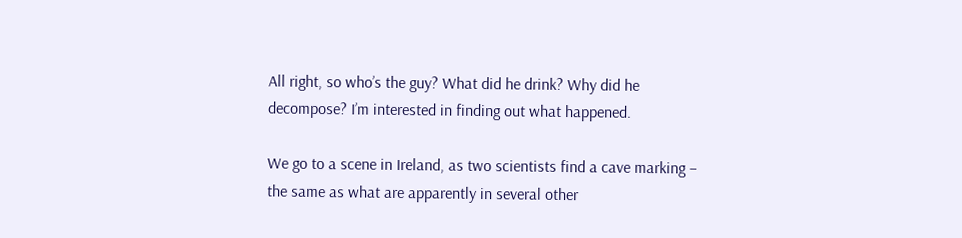All right, so who’s the guy? What did he drink? Why did he decompose? I’m interested in finding out what happened.

We go to a scene in Ireland, as two scientists find a cave marking – the same as what are apparently in several other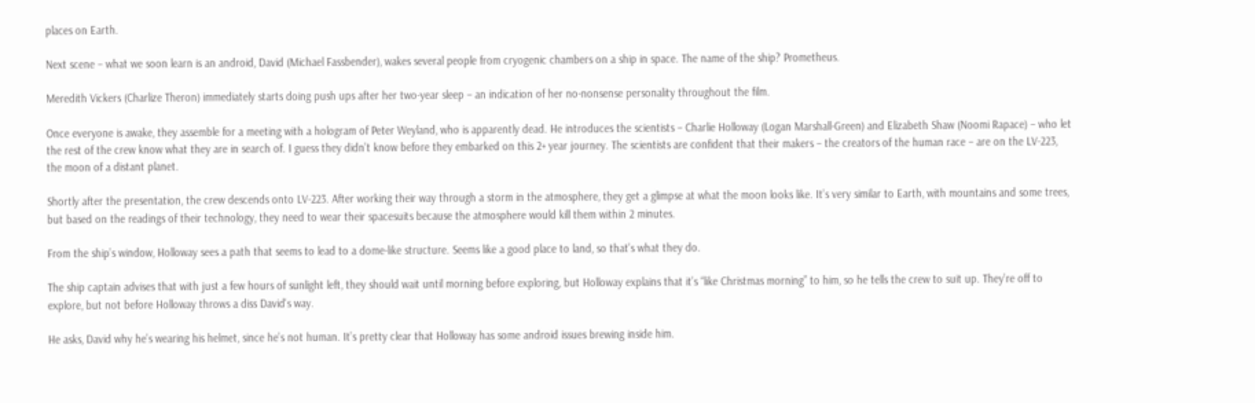places on Earth.

Next scene – what we soon learn is an android, David (Michael Fassbender), wakes several people from cryogenic chambers on a ship in space. The name of the ship? Prometheus.

Meredith Vickers (Charlize Theron) immediately starts doing push ups after her two-year sleep – an indication of her no-nonsense personality throughout the film.

Once everyone is awake, they assemble for a meeting with a hologram of Peter Weyland, who is apparently dead. He introduces the scientists – Charlie Holloway (Logan Marshall-Green) and Elizabeth Shaw (Noomi Rapace) – who let the rest of the crew know what they are in search of. I guess they didn’t know before they embarked on this 2+ year journey. The scientists are confident that their makers – the creators of the human race – are on the LV-223, the moon of a distant planet.

Shortly after the presentation, the crew descends onto LV-223. After working their way through a storm in the atmosphere, they get a glimpse at what the moon looks like. It’s very similar to Earth, with mountains and some trees, but based on the readings of their technology, they need to wear their spacesuits because the atmosphere would kill them within 2 minutes.

From the ship’s window, Holloway sees a path that seems to lead to a dome-like structure. Seems like a good place to land, so that’s what they do.

The ship captain advises that with just a few hours of sunlight left, they should wait until morning before exploring, but Holloway explains that it’s “like Christmas morning” to him, so he tells the crew to suit up. They’re off to explore, but not before Holloway throws a diss David's way.

He asks, David why he’s wearing his helmet, since he’s not human. It’s pretty clear that Holloway has some android issues brewing inside him.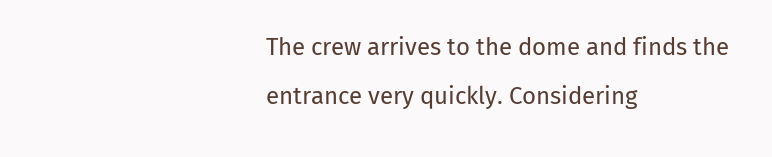The crew arrives to the dome and finds the entrance very quickly. Considering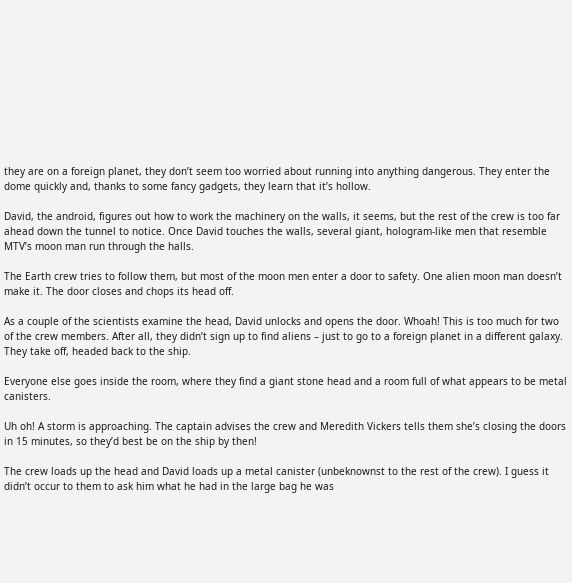they are on a foreign planet, they don’t seem too worried about running into anything dangerous. They enter the dome quickly and, thanks to some fancy gadgets, they learn that it’s hollow.

David, the android, figures out how to work the machinery on the walls, it seems, but the rest of the crew is too far ahead down the tunnel to notice. Once David touches the walls, several giant, hologram-like men that resemble MTV’s moon man run through the halls.

The Earth crew tries to follow them, but most of the moon men enter a door to safety. One alien moon man doesn’t make it. The door closes and chops its head off.

As a couple of the scientists examine the head, David unlocks and opens the door. Whoah! This is too much for two of the crew members. After all, they didn’t sign up to find aliens – just to go to a foreign planet in a different galaxy. They take off, headed back to the ship.

Everyone else goes inside the room, where they find a giant stone head and a room full of what appears to be metal canisters.

Uh oh! A storm is approaching. The captain advises the crew and Meredith Vickers tells them she’s closing the doors in 15 minutes, so they’d best be on the ship by then!

The crew loads up the head and David loads up a metal canister (unbeknownst to the rest of the crew). I guess it didn’t occur to them to ask him what he had in the large bag he was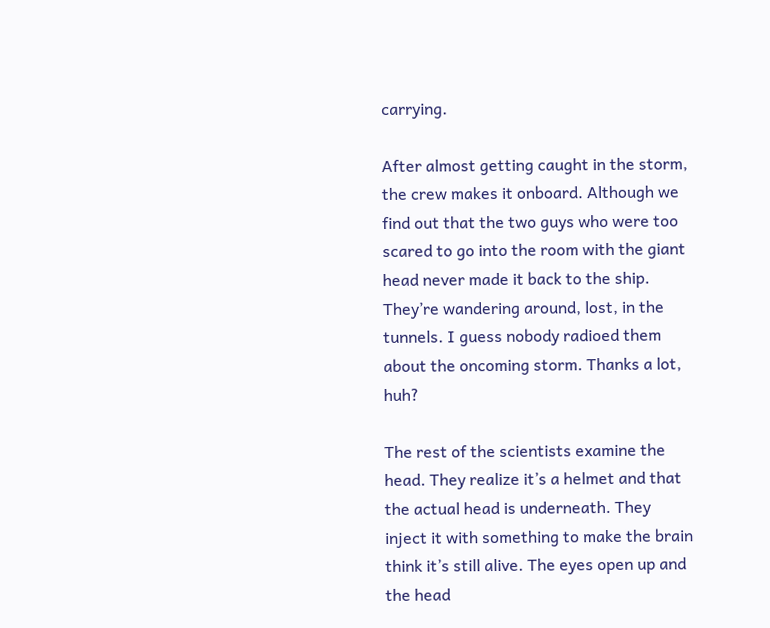carrying.

After almost getting caught in the storm, the crew makes it onboard. Although we find out that the two guys who were too scared to go into the room with the giant head never made it back to the ship. They’re wandering around, lost, in the tunnels. I guess nobody radioed them about the oncoming storm. Thanks a lot, huh?

The rest of the scientists examine the head. They realize it’s a helmet and that the actual head is underneath. They inject it with something to make the brain think it’s still alive. The eyes open up and the head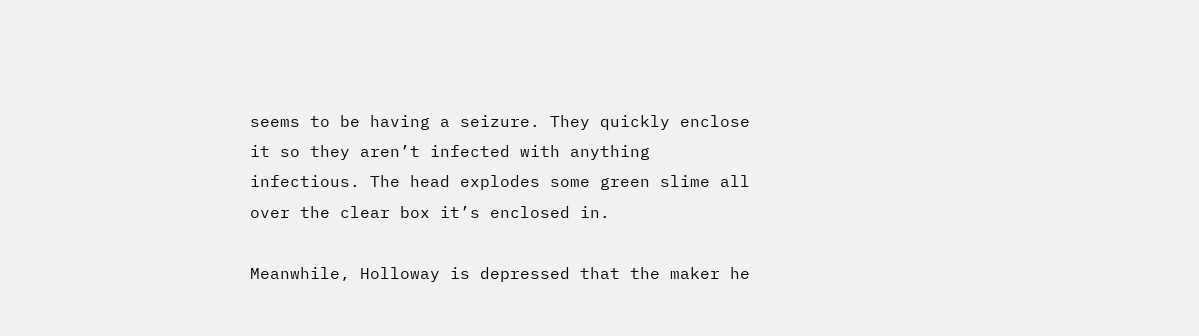seems to be having a seizure. They quickly enclose it so they aren’t infected with anything infectious. The head explodes some green slime all over the clear box it’s enclosed in.

Meanwhile, Holloway is depressed that the maker he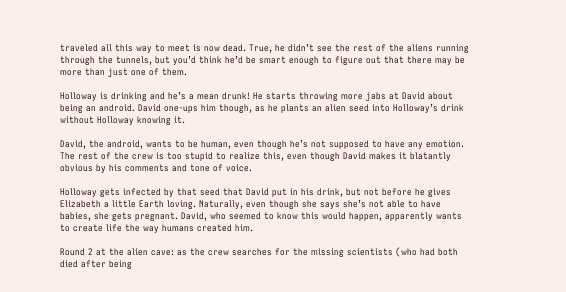traveled all this way to meet is now dead. True, he didn’t see the rest of the aliens running through the tunnels, but you’d think he’d be smart enough to figure out that there may be more than just one of them.

Holloway is drinking and he’s a mean drunk! He starts throwing more jabs at David about being an android. David one-ups him though, as he plants an alien seed into Holloway’s drink without Holloway knowing it.

David, the android, wants to be human, even though he’s not supposed to have any emotion. The rest of the crew is too stupid to realize this, even though David makes it blatantly obvious by his comments and tone of voice.

Holloway gets infected by that seed that David put in his drink, but not before he gives Elizabeth a little Earth loving. Naturally, even though she says she’s not able to have babies, she gets pregnant. David, who seemed to know this would happen, apparently wants to create life the way humans created him.

Round 2 at the alien cave: as the crew searches for the missing scientists (who had both died after being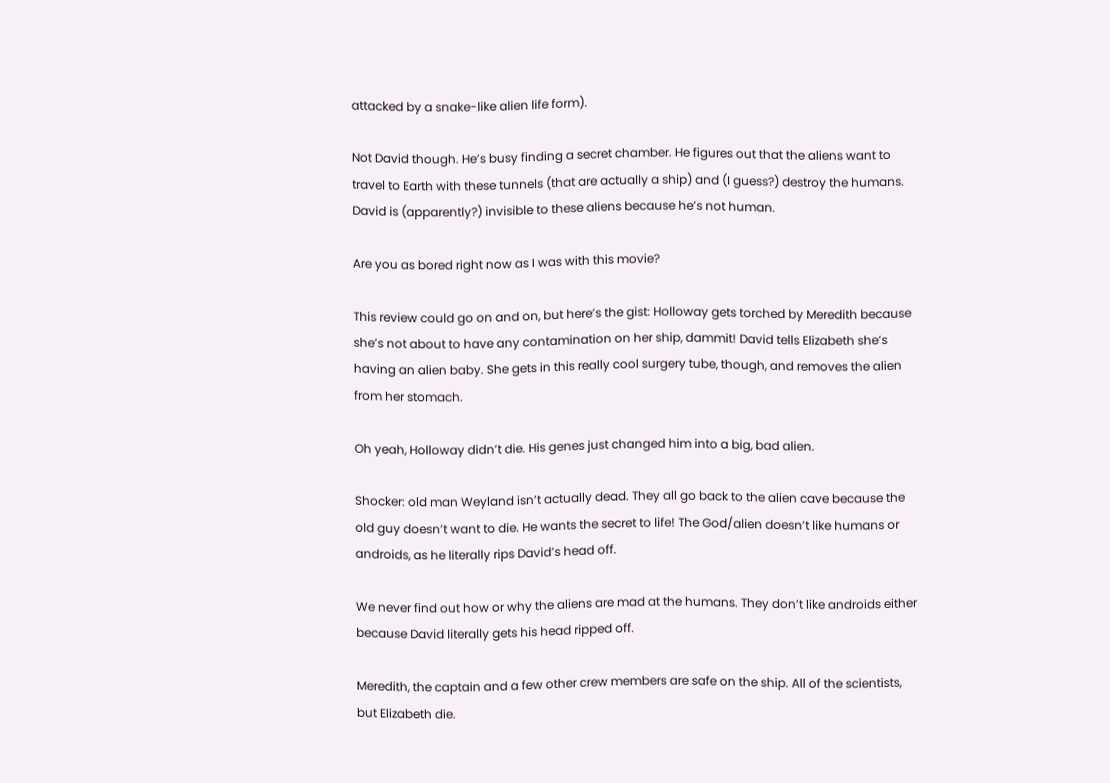attacked by a snake-like alien life form).

Not David though. He’s busy finding a secret chamber. He figures out that the aliens want to travel to Earth with these tunnels (that are actually a ship) and (I guess?) destroy the humans. David is (apparently?) invisible to these aliens because he’s not human.

Are you as bored right now as I was with this movie?

This review could go on and on, but here’s the gist: Holloway gets torched by Meredith because she’s not about to have any contamination on her ship, dammit! David tells Elizabeth she’s having an alien baby. She gets in this really cool surgery tube, though, and removes the alien from her stomach.

Oh yeah, Holloway didn’t die. His genes just changed him into a big, bad alien.

Shocker: old man Weyland isn’t actually dead. They all go back to the alien cave because the old guy doesn’t want to die. He wants the secret to life! The God/alien doesn’t like humans or androids, as he literally rips David’s head off.

We never find out how or why the aliens are mad at the humans. They don’t like androids either because David literally gets his head ripped off.

Meredith, the captain and a few other crew members are safe on the ship. All of the scientists, but Elizabeth die.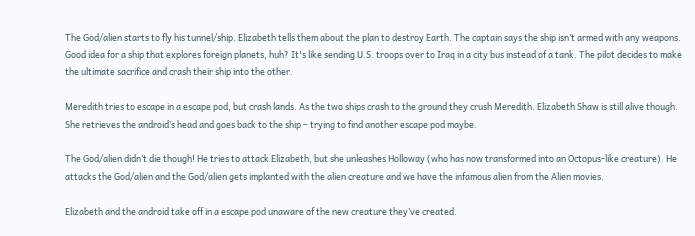The God/alien starts to fly his tunnel/ship. Elizabeth tells them about the plan to destroy Earth. The captain says the ship isn’t armed with any weapons. Good idea for a ship that explores foreign planets, huh? It's like sending U.S. troops over to Iraq in a city bus instead of a tank. The pilot decides to make the ultimate sacrifice and crash their ship into the other.

Meredith tries to escape in a escape pod, but crash lands. As the two ships crash to the ground they crush Meredith. Elizabeth Shaw is still alive though. She retrieves the android’s head and goes back to the ship – trying to find another escape pod maybe.

The God/alien didn’t die though! He tries to attack Elizabeth, but she unleashes Holloway (who has now transformed into an Octopus-like creature). He attacks the God/alien and the God/alien gets implanted with the alien creature and we have the infamous alien from the Alien movies.

Elizabeth and the android take off in a escape pod unaware of the new creature they’ve created.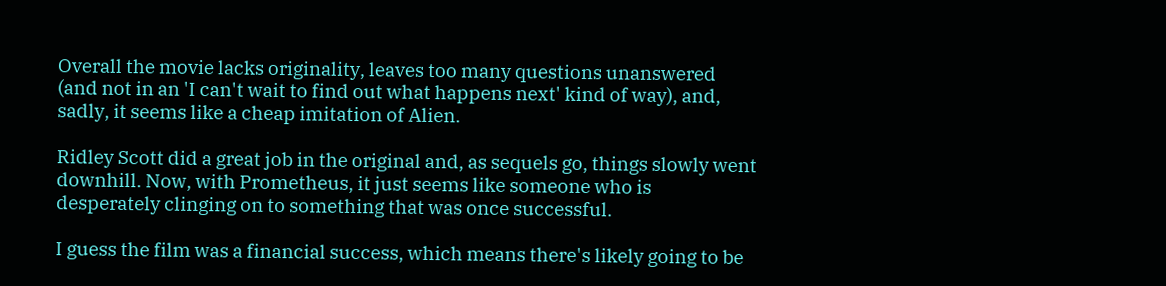Overall the movie lacks originality, leaves too many questions unanswered (and not in an 'I can't wait to find out what happens next' kind of way), and, sadly, it seems like a cheap imitation of Alien.

Ridley Scott did a great job in the original and, as sequels go, things slowly went downhill. Now, with Prometheus, it just seems like someone who is desperately clinging on to something that was once successful.

I guess the film was a financial success, which means there's likely going to be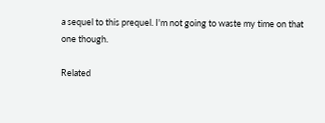a sequel to this prequel. I'm not going to waste my time on that one though.

Related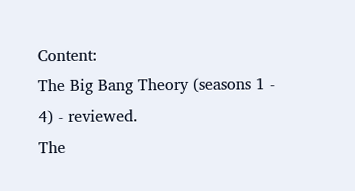Content:
The Big Bang Theory (seasons 1 - 4) - reviewed.
The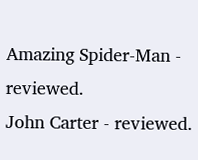Amazing Spider-Man - reviewed.
John Carter - reviewed.